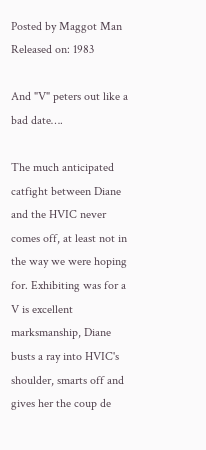Posted by Maggot Man
Released on: 1983

And "V" peters out like a bad date….

The much anticipated catfight between Diane and the HVIC never comes off, at least not in the way we were hoping for. Exhibiting was for a V is excellent marksmanship, Diane busts a ray into HVIC's shoulder, smarts off and gives her the coup de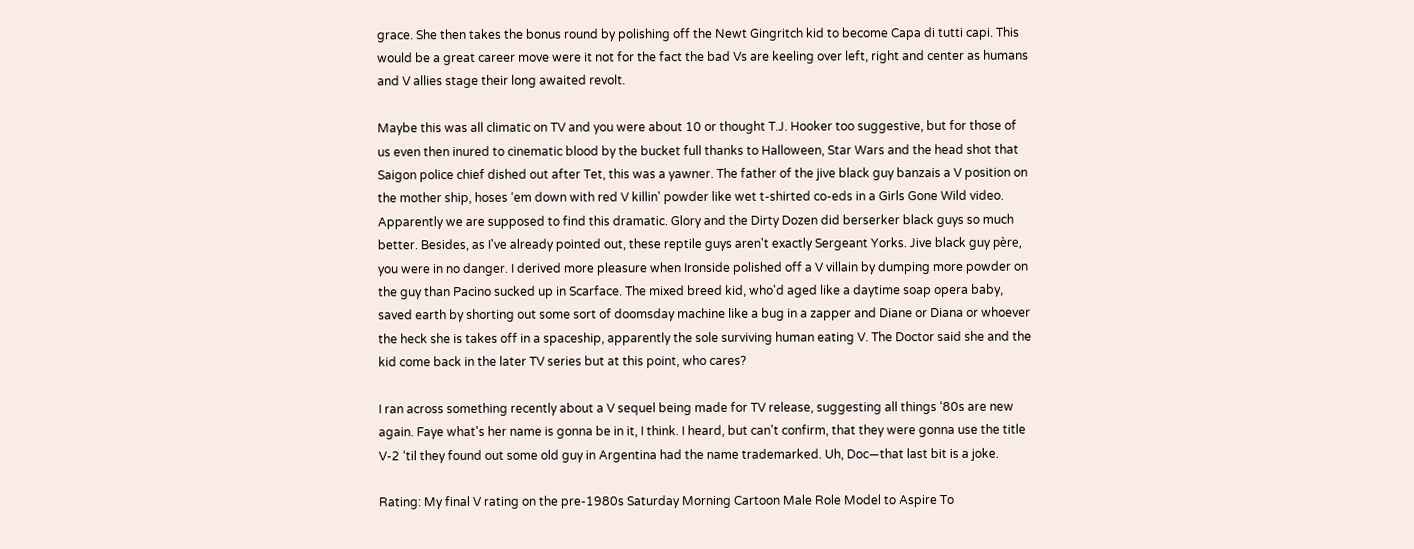grace. She then takes the bonus round by polishing off the Newt Gingritch kid to become Capa di tutti capi. This would be a great career move were it not for the fact the bad Vs are keeling over left, right and center as humans and V allies stage their long awaited revolt.

Maybe this was all climatic on TV and you were about 10 or thought T.J. Hooker too suggestive, but for those of us even then inured to cinematic blood by the bucket full thanks to Halloween, Star Wars and the head shot that Saigon police chief dished out after Tet, this was a yawner. The father of the jive black guy banzais a V position on the mother ship, hoses ‘em down with red V killin' powder like wet t-shirted co-eds in a Girls Gone Wild video. Apparently we are supposed to find this dramatic. Glory and the Dirty Dozen did berserker black guys so much better. Besides, as I've already pointed out, these reptile guys aren't exactly Sergeant Yorks. Jive black guy père, you were in no danger. I derived more pleasure when Ironside polished off a V villain by dumping more powder on the guy than Pacino sucked up in Scarface. The mixed breed kid, who'd aged like a daytime soap opera baby, saved earth by shorting out some sort of doomsday machine like a bug in a zapper and Diane or Diana or whoever the heck she is takes off in a spaceship, apparently the sole surviving human eating V. The Doctor said she and the kid come back in the later TV series but at this point, who cares?

I ran across something recently about a V sequel being made for TV release, suggesting all things ‘80s are new again. Faye what's her name is gonna be in it, I think. I heard, but can't confirm, that they were gonna use the title V-2 ‘til they found out some old guy in Argentina had the name trademarked. Uh, Doc—that last bit is a joke.

Rating: My final V rating on the pre-1980s Saturday Morning Cartoon Male Role Model to Aspire To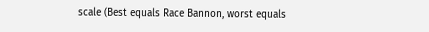scale (Best equals Race Bannon, worst equals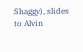Shaggy), slides to Alvin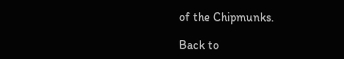of the Chipmunks.

Back to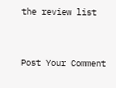the review list


Post Your Comment